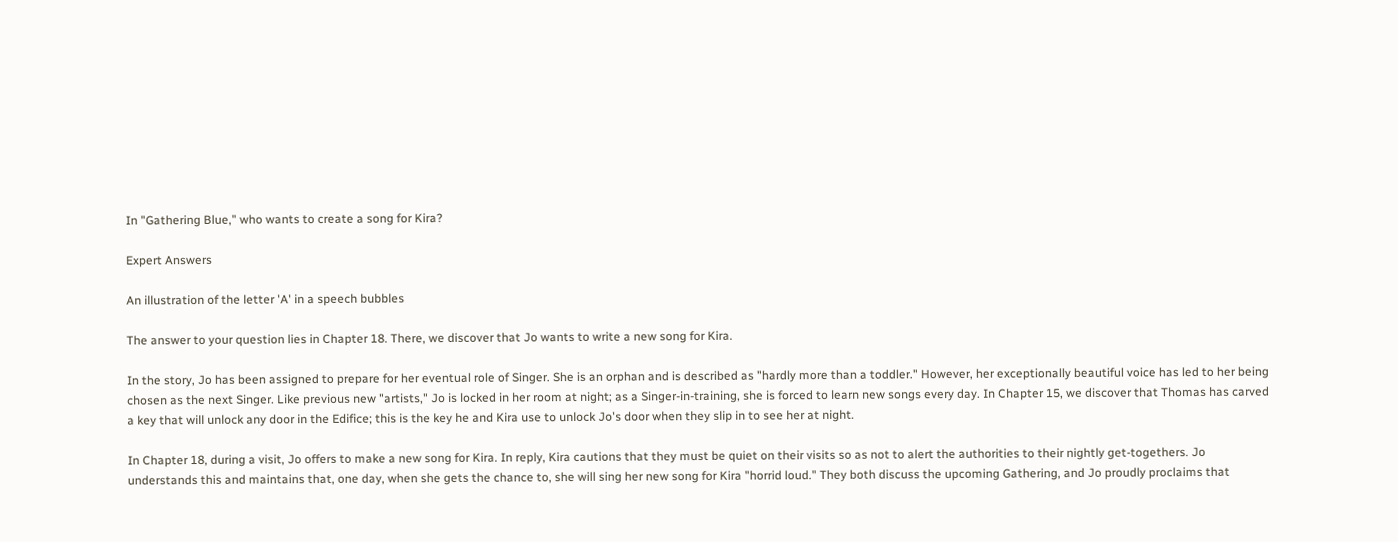In "Gathering Blue," who wants to create a song for Kira?

Expert Answers

An illustration of the letter 'A' in a speech bubbles

The answer to your question lies in Chapter 18. There, we discover that Jo wants to write a new song for Kira.

In the story, Jo has been assigned to prepare for her eventual role of Singer. She is an orphan and is described as "hardly more than a toddler." However, her exceptionally beautiful voice has led to her being chosen as the next Singer. Like previous new "artists," Jo is locked in her room at night; as a Singer-in-training, she is forced to learn new songs every day. In Chapter 15, we discover that Thomas has carved a key that will unlock any door in the Edifice; this is the key he and Kira use to unlock Jo's door when they slip in to see her at night.

In Chapter 18, during a visit, Jo offers to make a new song for Kira. In reply, Kira cautions that they must be quiet on their visits so as not to alert the authorities to their nightly get-togethers. Jo understands this and maintains that, one day, when she gets the chance to, she will sing her new song for Kira "horrid loud." They both discuss the upcoming Gathering, and Jo proudly proclaims that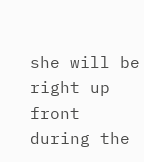she will be right up front during the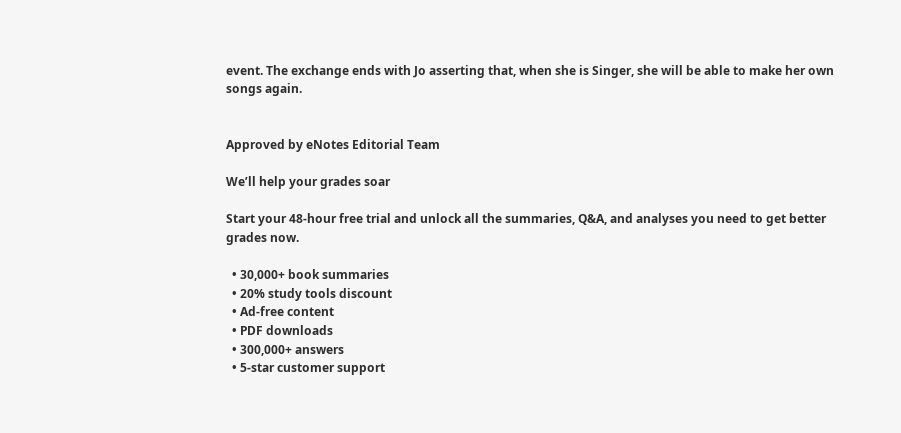event. The exchange ends with Jo asserting that, when she is Singer, she will be able to make her own songs again.


Approved by eNotes Editorial Team

We’ll help your grades soar

Start your 48-hour free trial and unlock all the summaries, Q&A, and analyses you need to get better grades now.

  • 30,000+ book summaries
  • 20% study tools discount
  • Ad-free content
  • PDF downloads
  • 300,000+ answers
  • 5-star customer support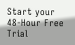Start your 48-Hour Free Trial